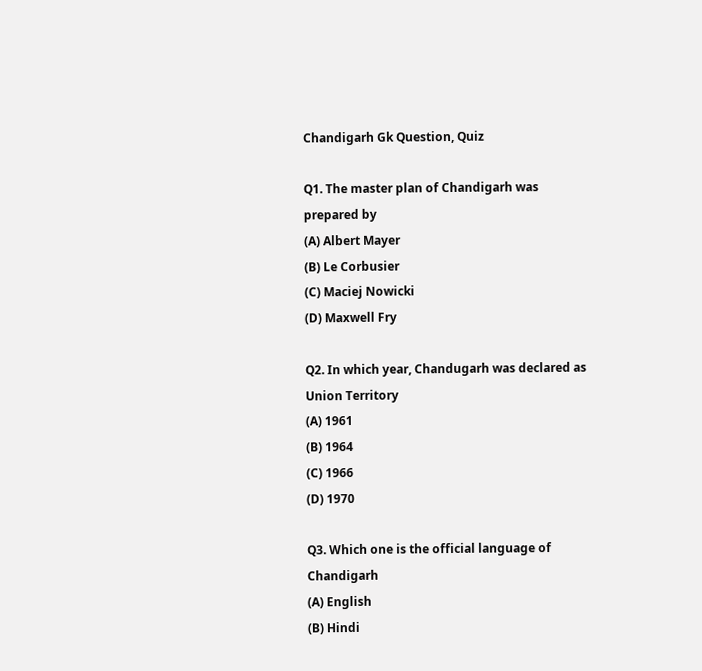Chandigarh Gk Question, Quiz

Q1. The master plan of Chandigarh was prepared by
(A) Albert Mayer
(B) Le Corbusier
(C) Maciej Nowicki
(D) Maxwell Fry

Q2. In which year, Chandugarh was declared as Union Territory
(A) 1961
(B) 1964
(C) 1966
(D) 1970

Q3. Which one is the official language of Chandigarh
(A) English
(B) Hindi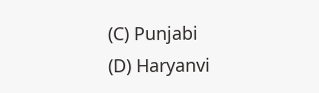(C) Punjabi
(D) Haryanvi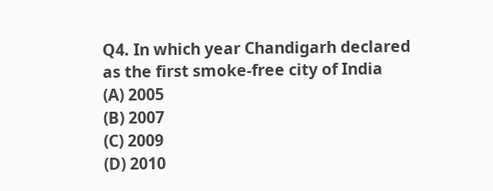Q4. In which year Chandigarh declared as the first smoke-free city of India
(A) 2005
(B) 2007
(C) 2009
(D) 2010